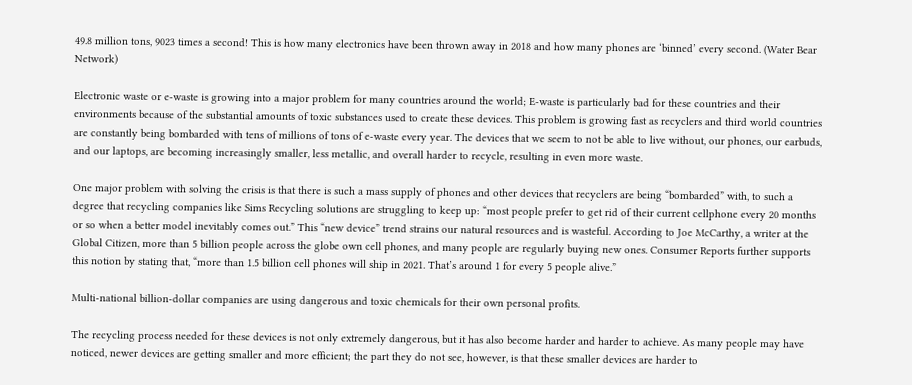49.8 million tons, 9023 times a second! This is how many electronics have been thrown away in 2018 and how many phones are ‘binned’ every second. (Water Bear Network)

Electronic waste or e-waste is growing into a major problem for many countries around the world; E-waste is particularly bad for these countries and their environments because of the substantial amounts of toxic substances used to create these devices. This problem is growing fast as recyclers and third world countries are constantly being bombarded with tens of millions of tons of e-waste every year. The devices that we seem to not be able to live without, our phones, our earbuds, and our laptops, are becoming increasingly smaller, less metallic, and overall harder to recycle, resulting in even more waste.

One major problem with solving the crisis is that there is such a mass supply of phones and other devices that recyclers are being “bombarded” with, to such a degree that recycling companies like Sims Recycling solutions are struggling to keep up: “most people prefer to get rid of their current cellphone every 20 months or so when a better model inevitably comes out.” This “new device” trend strains our natural resources and is wasteful. According to Joe McCarthy, a writer at the Global Citizen, more than 5 billion people across the globe own cell phones, and many people are regularly buying new ones. Consumer Reports further supports this notion by stating that, “more than 1.5 billion cell phones will ship in 2021. That’s around 1 for every 5 people alive.”

Multi-national billion-dollar companies are using dangerous and toxic chemicals for their own personal profits.

The recycling process needed for these devices is not only extremely dangerous, but it has also become harder and harder to achieve. As many people may have noticed, newer devices are getting smaller and more efficient; the part they do not see, however, is that these smaller devices are harder to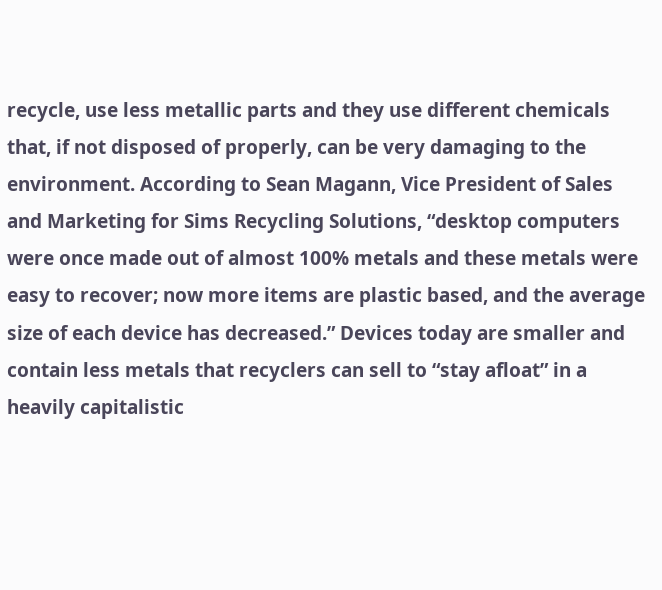recycle, use less metallic parts and they use different chemicals that, if not disposed of properly, can be very damaging to the environment. According to Sean Magann, Vice President of Sales and Marketing for Sims Recycling Solutions, “desktop computers were once made out of almost 100% metals and these metals were easy to recover; now more items are plastic based, and the average size of each device has decreased.” Devices today are smaller and contain less metals that recyclers can sell to “stay afloat” in a heavily capitalistic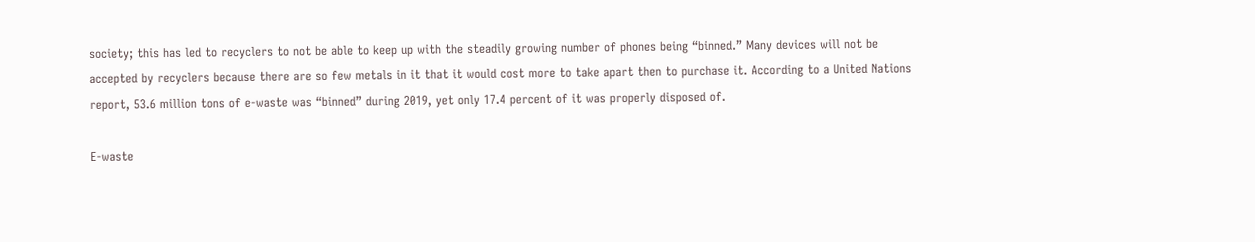society; this has led to recyclers to not be able to keep up with the steadily growing number of phones being “binned.” Many devices will not be accepted by recyclers because there are so few metals in it that it would cost more to take apart then to purchase it. According to a United Nations report, 53.6 million tons of e-waste was “binned” during 2019, yet only 17.4 percent of it was properly disposed of.

E-waste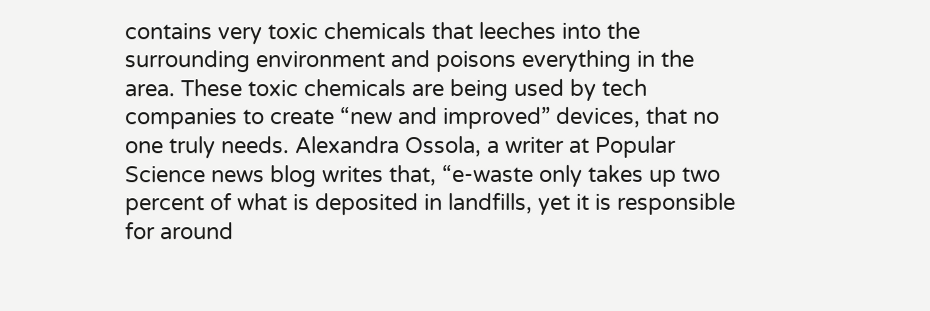contains very toxic chemicals that leeches into the surrounding environment and poisons everything in the area. These toxic chemicals are being used by tech companies to create “new and improved” devices, that no one truly needs. Alexandra Ossola, a writer at Popular Science news blog writes that, “e-waste only takes up two percent of what is deposited in landfills, yet it is responsible for around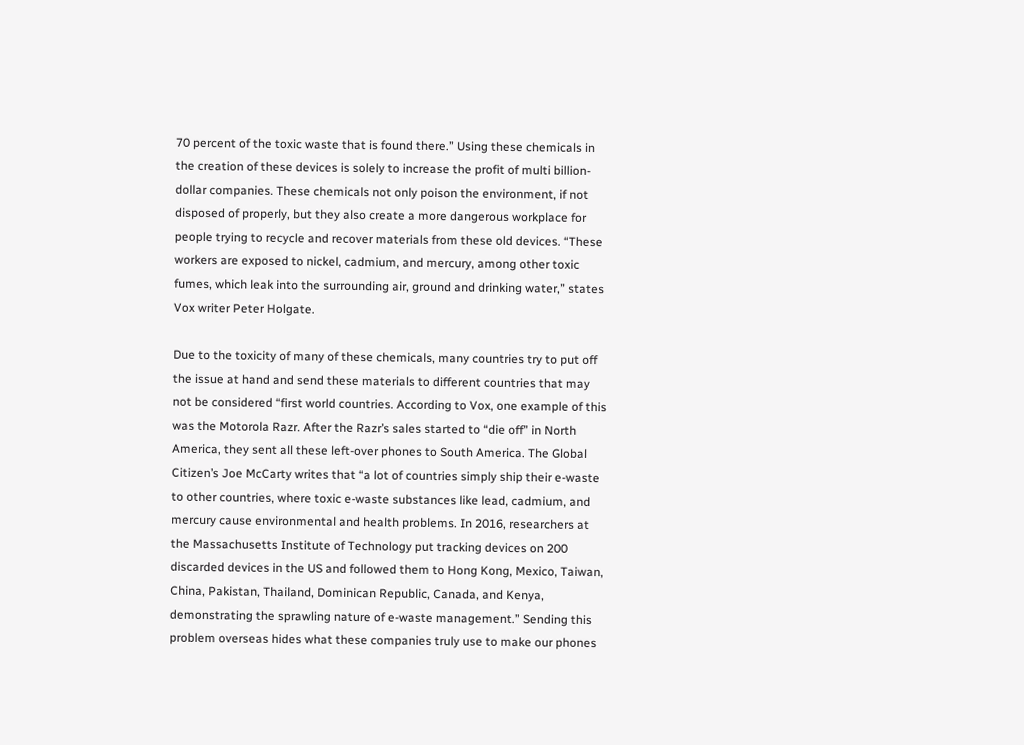70 percent of the toxic waste that is found there.” Using these chemicals in the creation of these devices is solely to increase the profit of multi billion-dollar companies. These chemicals not only poison the environment, if not disposed of properly, but they also create a more dangerous workplace for people trying to recycle and recover materials from these old devices. “These workers are exposed to nickel, cadmium, and mercury, among other toxic fumes, which leak into the surrounding air, ground and drinking water,” states Vox writer Peter Holgate.

Due to the toxicity of many of these chemicals, many countries try to put off the issue at hand and send these materials to different countries that may not be considered “first world countries. According to Vox, one example of this was the Motorola Razr. After the Razr’s sales started to “die off” in North America, they sent all these left-over phones to South America. The Global Citizen’s Joe McCarty writes that “a lot of countries simply ship their e-waste to other countries, where toxic e-waste substances like lead, cadmium, and mercury cause environmental and health problems. In 2016, researchers at the Massachusetts Institute of Technology put tracking devices on 200 discarded devices in the US and followed them to Hong Kong, Mexico, Taiwan, China, Pakistan, Thailand, Dominican Republic, Canada, and Kenya, demonstrating the sprawling nature of e-waste management.” Sending this problem overseas hides what these companies truly use to make our phones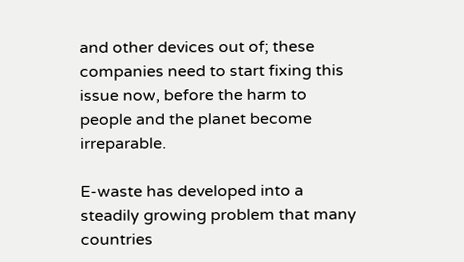and other devices out of; these companies need to start fixing this issue now, before the harm to people and the planet become irreparable.

E-waste has developed into a steadily growing problem that many countries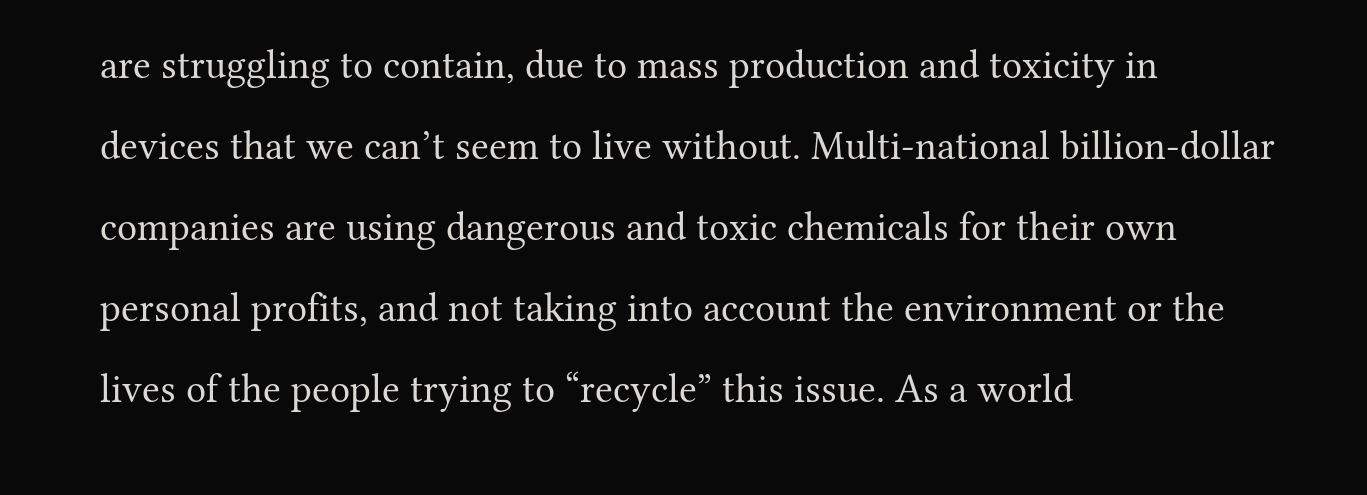are struggling to contain, due to mass production and toxicity in devices that we can’t seem to live without. Multi-national billion-dollar companies are using dangerous and toxic chemicals for their own personal profits, and not taking into account the environment or the lives of the people trying to “recycle” this issue. As a world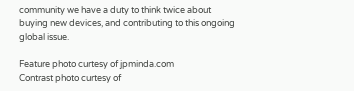community we have a duty to think twice about buying new devices, and contributing to this ongoing global issue.

Feature photo curtesy of jpminda.com
Contrast photo curtesy of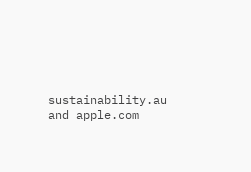sustainability.au and apple.com